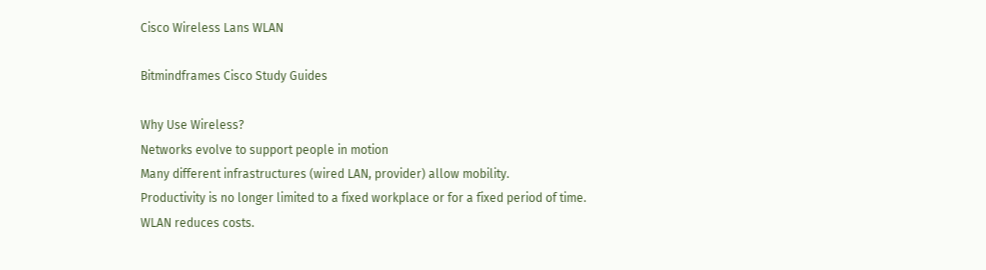Cisco Wireless Lans WLAN

Bitmindframes Cisco Study Guides

Why Use Wireless?
Networks evolve to support people in motion
Many different infrastructures (wired LAN, provider) allow mobility.
Productivity is no longer limited to a fixed workplace or for a fixed period of time.
WLAN reduces costs.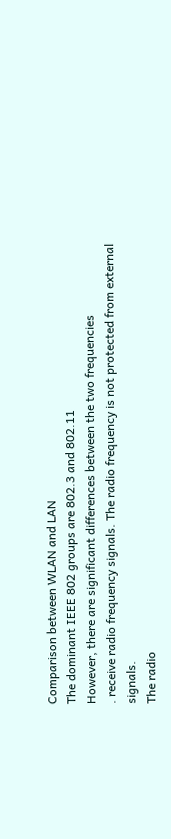Comparison between WLAN and LAN
The dominant IEEE 802 groups are 802.3 and 802.11
However, there are significant differences between the two frequencies
. receive radio frequency signals. The radio frequency is not protected from external signals.
The radio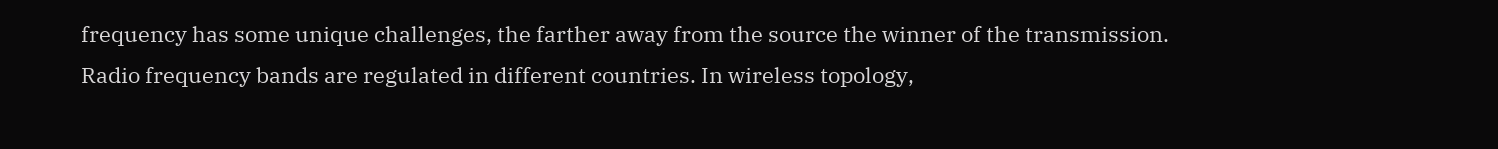frequency has some unique challenges, the farther away from the source the winner of the transmission.
Radio frequency bands are regulated in different countries. In wireless topology,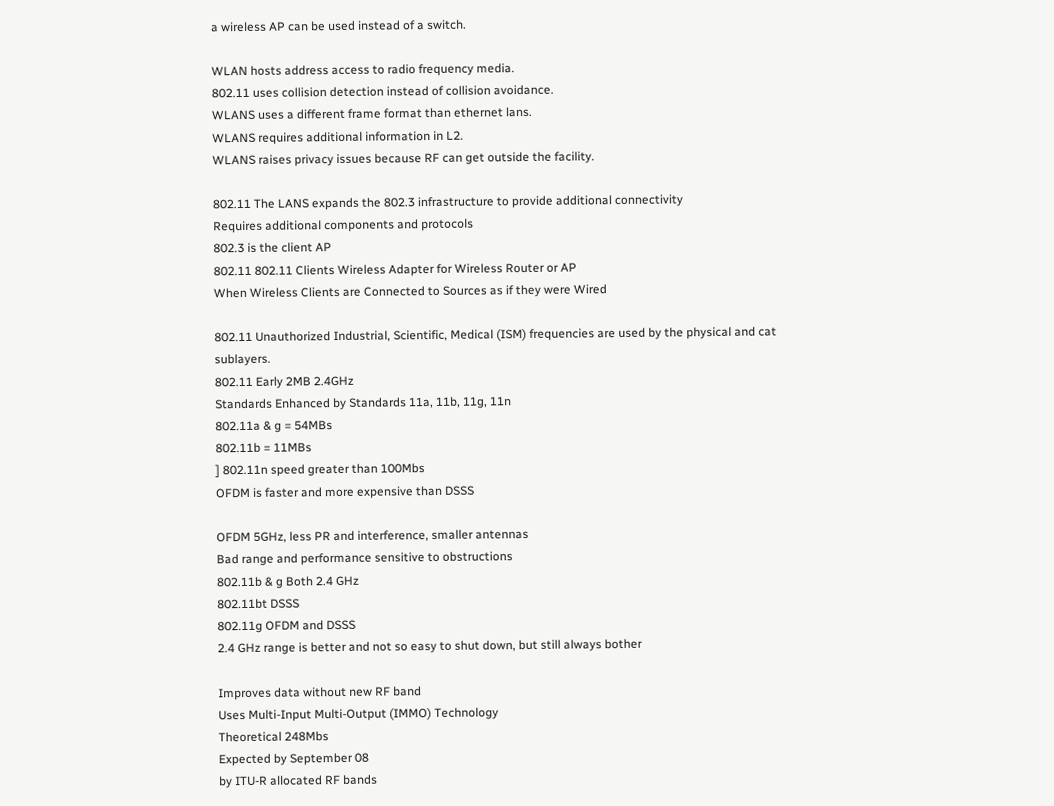a wireless AP can be used instead of a switch.

WLAN hosts address access to radio frequency media.
802.11 uses collision detection instead of collision avoidance.
WLANS uses a different frame format than ethernet lans.
WLANS requires additional information in L2.
WLANS raises privacy issues because RF can get outside the facility.

802.11 The LANS expands the 802.3 infrastructure to provide additional connectivity
Requires additional components and protocols
802.3 is the client AP
802.11 802.11 Clients Wireless Adapter for Wireless Router or AP
When Wireless Clients are Connected to Sources as if they were Wired

802.11 Unauthorized Industrial, Scientific, Medical (ISM) frequencies are used by the physical and cat sublayers.
802.11 Early 2MB 2.4GHz
Standards Enhanced by Standards 11a, 11b, 11g, 11n
802.11a & g = 54MBs
802.11b = 11MBs
] 802.11n speed greater than 100Mbs
OFDM is faster and more expensive than DSSS

OFDM 5GHz, less PR and interference, smaller antennas
Bad range and performance sensitive to obstructions
802.11b & g Both 2.4 GHz
802.11bt DSSS
802.11g OFDM and DSSS
2.4 GHz range is better and not so easy to shut down, but still always bother

Improves data without new RF band
Uses Multi-Input Multi-Output (IMMO) Technology
Theoretical 248Mbs
Expected by September 08
by ITU-R allocated RF bands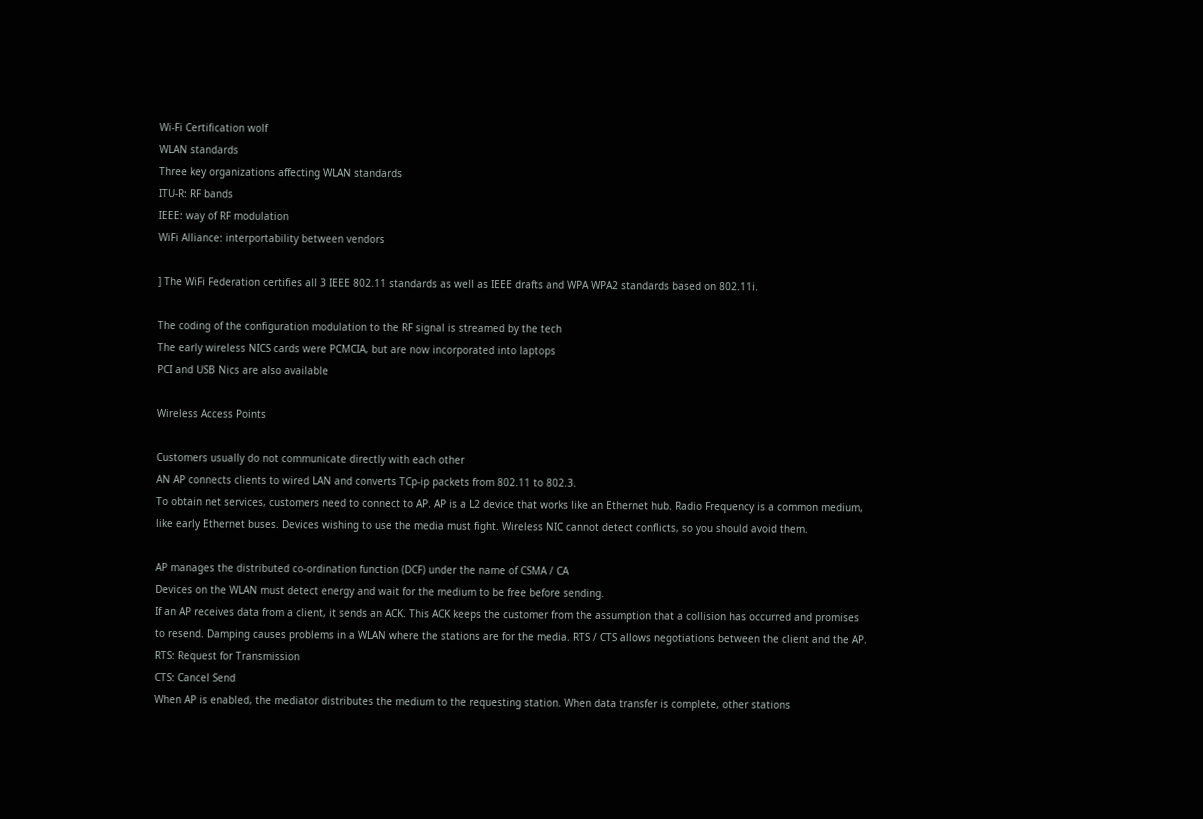Wi-Fi Certification wolf
WLAN standards
Three key organizations affecting WLAN standards
ITU-R: RF bands
IEEE: way of RF modulation
WiFi Alliance: interportability between vendors

] The WiFi Federation certifies all 3 IEEE 802.11 standards as well as IEEE drafts and WPA WPA2 standards based on 802.11i.

The coding of the configuration modulation to the RF signal is streamed by the tech
The early wireless NICS cards were PCMCIA, but are now incorporated into laptops
PCI and USB Nics are also available

Wireless Access Points

Customers usually do not communicate directly with each other
AN AP connects clients to wired LAN and converts TCp-ip packets from 802.11 to 802.3.
To obtain net services, customers need to connect to AP. AP is a L2 device that works like an Ethernet hub. Radio Frequency is a common medium, like early Ethernet buses. Devices wishing to use the media must fight. Wireless NIC cannot detect conflicts, so you should avoid them.

AP manages the distributed co-ordination function (DCF) under the name of CSMA / CA
Devices on the WLAN must detect energy and wait for the medium to be free before sending.
If an AP receives data from a client, it sends an ACK. This ACK keeps the customer from the assumption that a collision has occurred and promises to resend. Damping causes problems in a WLAN where the stations are for the media. RTS / CTS allows negotiations between the client and the AP.
RTS: Request for Transmission
CTS: Cancel Send
When AP is enabled, the mediator distributes the medium to the requesting station. When data transfer is complete, other stations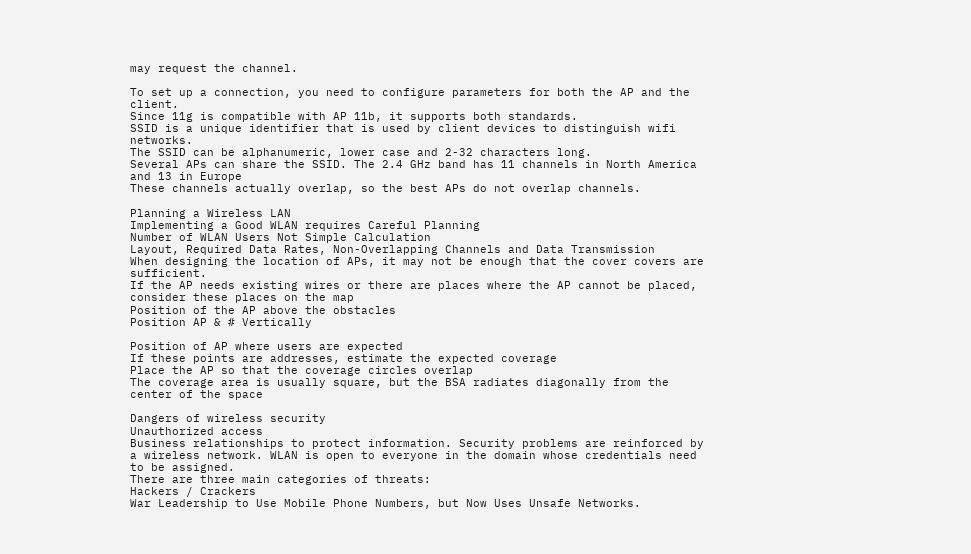may request the channel.

To set up a connection, you need to configure parameters for both the AP and the client.
Since 11g is compatible with AP 11b, it supports both standards.
SSID is a unique identifier that is used by client devices to distinguish wifi networks.
The SSID can be alphanumeric, lower case and 2-32 characters long.
Several APs can share the SSID. The 2.4 GHz band has 11 channels in North America and 13 in Europe
These channels actually overlap, so the best APs do not overlap channels.

Planning a Wireless LAN
Implementing a Good WLAN requires Careful Planning
Number of WLAN Users Not Simple Calculation
Layout, Required Data Rates, Non-Overlapping Channels and Data Transmission
When designing the location of APs, it may not be enough that the cover covers are sufficient.
If the AP needs existing wires or there are places where the AP cannot be placed, consider these places on the map
Position of the AP above the obstacles
Position AP & # Vertically

Position of AP where users are expected
If these points are addresses, estimate the expected coverage
Place the AP so that the coverage circles overlap
The coverage area is usually square, but the BSA radiates diagonally from the center of the space

Dangers of wireless security
Unauthorized access
Business relationships to protect information. Security problems are reinforced by a wireless network. WLAN is open to everyone in the domain whose credentials need to be assigned.
There are three main categories of threats:
Hackers / Crackers
War Leadership to Use Mobile Phone Numbers, but Now Uses Unsafe Networks.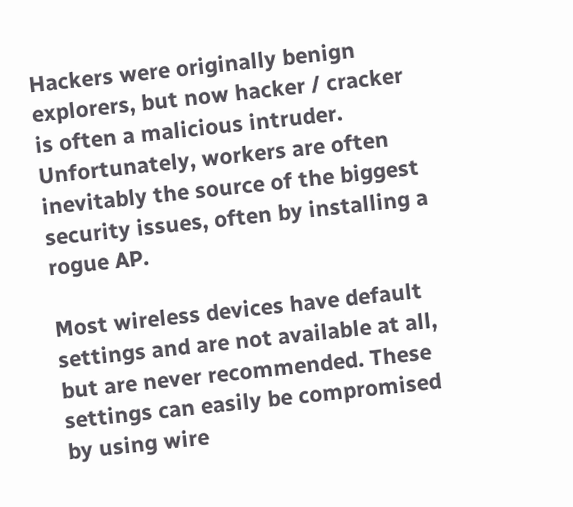Hackers were originally benign explorers, but now hacker / cracker is often a malicious intruder.
Unfortunately, workers are often inevitably the source of the biggest security issues, often by installing a rogue AP.

Most wireless devices have default settings and are not available at all, but are never recommended. These settings can easily be compromised by using wire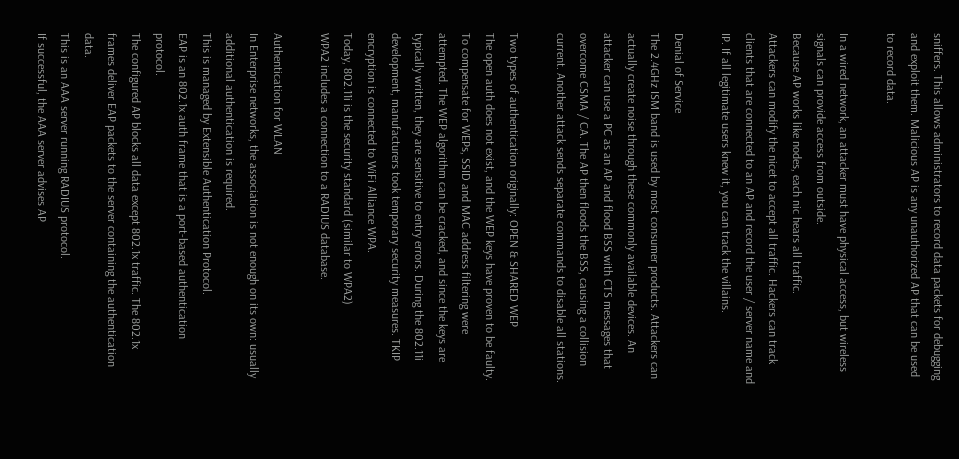sniffers. This allows administrators to record data packets for debugging and exploit them. Malicious AP is any unauthorized AP that can be used to record data.

In a wired network, an attacker must have physical access, but wireless signals can provide access from outside.
Because AP works like nodes, each nic hears all traffic.
Attackers can modify the nicet to accept all traffic. Hackers can track clients that are connected to an AP and record the user / server name and IP. If all legitimate users knew it, you can track the villains.

Denial of Service
The 2.4GHz ISM band is used by most consumer products. Attackers can actually create noise through these commonly available devices. An attacker can use a PC as an AP and flood BSS with CTS messages that overcome CSMA / CA. The AP then floods the BSS, causing a collision current. Another attack sends separate commands to disable all stations.

Two types of authentication originally: OPEN & SHARED WEP
The open auth does not exist, and the WEP keys have proven to be faulty. To compensate for WEPs, SSID and MAC address filtering were attempted. The WEP algorithm can be cracked, and since the keys are typically written, they are sensitive to entry errors. During the 802.11i development, manufacturers took temporary security measures. TKIP encryption is connected to WiFi Alliance WPA.
Today, 802.11i is the security standard (similar to WPA2)
WPA2 includes a connection to a RADIUS database.

Authentication for WLAN
In Enterprise networks, the association is not enough on its own: usually additional authentication is required.
This is managed by Extensible Authentication Protocol.
EAP is an 802.1x auth frame that is a port-based authentication protocol.
The configured AP blocks all data except 802.1x traffic. The 802.1x frames deliver EAP packets to the server containing the authentication data.
This is an AAA server running RADIUS protocol.
If successful, the AAA server advises AP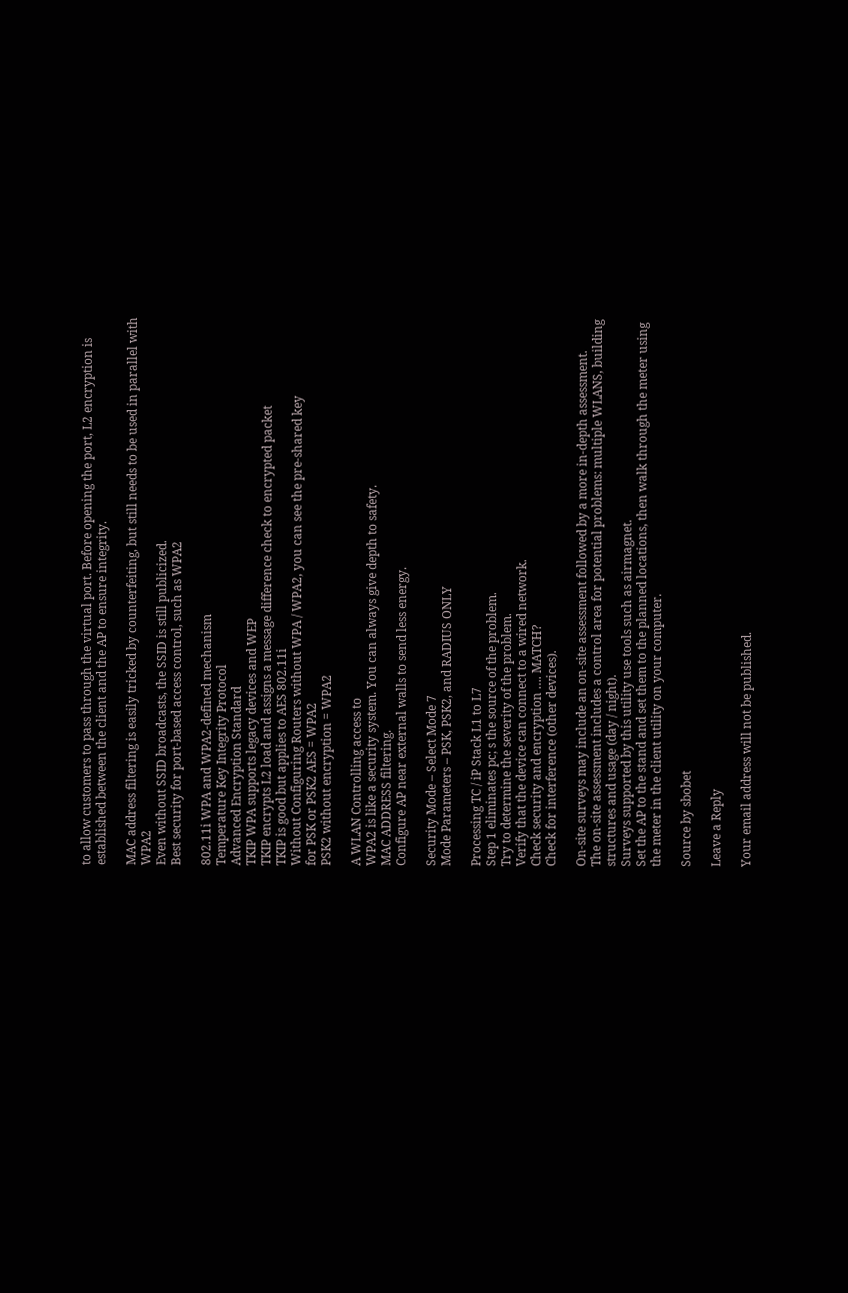to allow customers to pass through the virtual port. Before opening the port, L2 encryption is established between the client and the AP to ensure integrity.

MAC address filtering is easily tricked by counterfeiting, but still needs to be used in parallel with WPA2
Even without SSID broadcasts, the SSID is still publicized.
Best security for port-based access control, such as WPA2

802.11i WPA and WPA2-defined mechanism
Temperature Key Integrity Protocol
Advanced Encryption Standard
TKIP WPA supports legacy devices and WEP
TKIP encrypts L2 load and assigns a message difference check to encrypted packet
TKIP is good but applies to AES 802.11i
Without Configuring Routers without WPA / WPA2, you can see the pre-shared key
for PSK or PSK2 AES = WPA2
PSK2 without encryption = WPA2

A WLAN Controlling access to
WPA2 is like a security system. You can always give depth to safety.
MAC ADDRESS filtering.
Configure AP near external walls to send less energy.

Security Mode – Select Mode 7
Mode Parameters – PSK, PSK2, and RADIUS ONLY

Processing TC / iP Stack L1 to L7
Step 1 eliminates pc; s the source of the problem.
Try to determine the severity of the problem.
Verify that the device can connect to a wired network.
Check security and encryption …. MATCH?
Check for interference (other devices).

On-site surveys may include an on-site assessment followed by a more in-depth assessment.
The on-site assessment includes a control area for potential problems: multiple WLANS, building structures and usage (day / night).
Surveys supported by this utility use tools such as airmagnet.
Set the AP to the stand and set them to the planned locations, then walk through the meter using the meter in the client utility on your computer.

Source by sbobet

Leave a Reply

Your email address will not be published.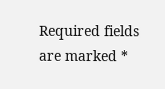Required fields are marked *